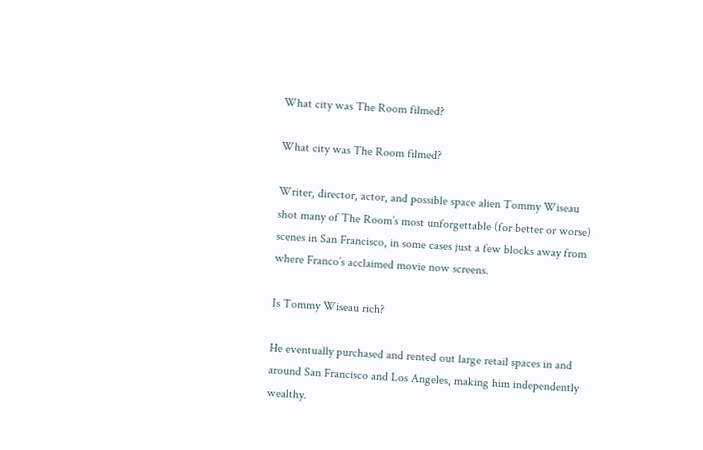What city was The Room filmed?

What city was The Room filmed?

Writer, director, actor, and possible space alien Tommy Wiseau shot many of The Room’s most unforgettable (for better or worse) scenes in San Francisco, in some cases just a few blocks away from where Franco’s acclaimed movie now screens.

Is Tommy Wiseau rich?

He eventually purchased and rented out large retail spaces in and around San Francisco and Los Angeles, making him independently wealthy.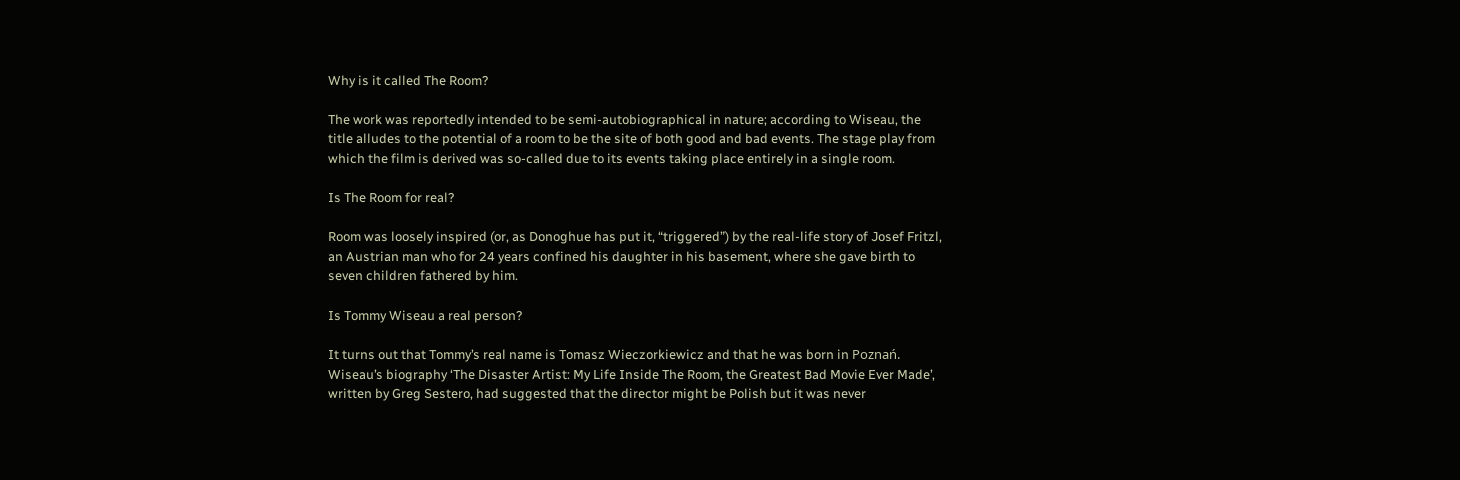Why is it called The Room?

The work was reportedly intended to be semi-autobiographical in nature; according to Wiseau, the title alludes to the potential of a room to be the site of both good and bad events. The stage play from which the film is derived was so-called due to its events taking place entirely in a single room.

Is The Room for real?

Room was loosely inspired (or, as Donoghue has put it, “triggered”) by the real-life story of Josef Fritzl, an Austrian man who for 24 years confined his daughter in his basement, where she gave birth to seven children fathered by him.

Is Tommy Wiseau a real person?

It turns out that Tommy’s real name is Tomasz Wieczorkiewicz and that he was born in Poznań. Wiseau’s biography ‘The Disaster Artist: My Life Inside The Room, the Greatest Bad Movie Ever Made’, written by Greg Sestero, had suggested that the director might be Polish but it was never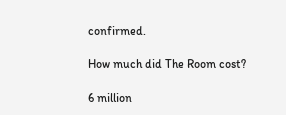confirmed.

How much did The Room cost?

6 million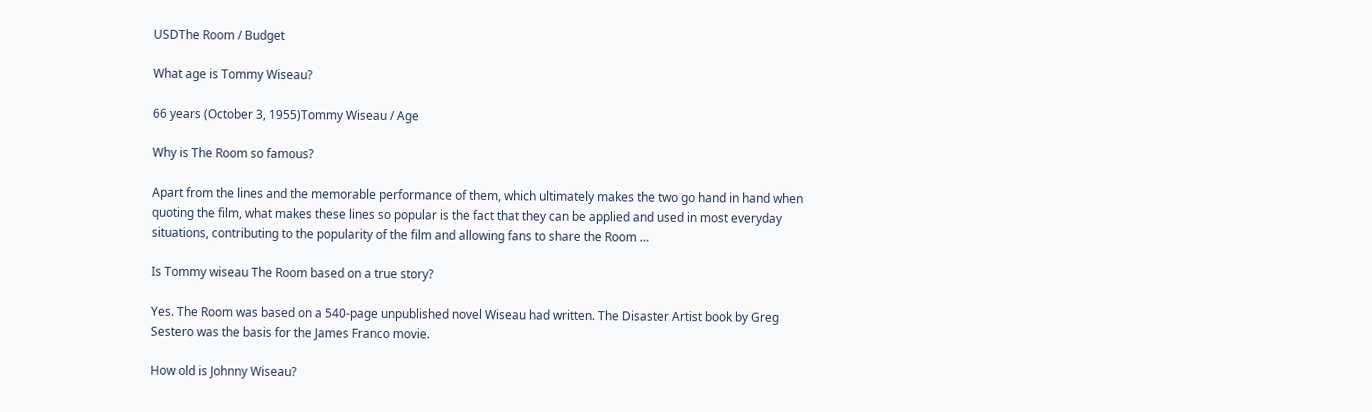USDThe Room / Budget

What age is Tommy Wiseau?

66 years (October 3, 1955)Tommy Wiseau / Age

Why is The Room so famous?

Apart from the lines and the memorable performance of them, which ultimately makes the two go hand in hand when quoting the film, what makes these lines so popular is the fact that they can be applied and used in most everyday situations, contributing to the popularity of the film and allowing fans to share the Room …

Is Tommy wiseau The Room based on a true story?

Yes. The Room was based on a 540-page unpublished novel Wiseau had written. The Disaster Artist book by Greg Sestero was the basis for the James Franco movie.

How old is Johnny Wiseau?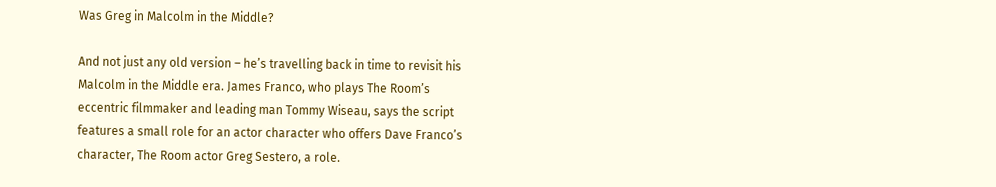Was Greg in Malcolm in the Middle?

And not just any old version – he’s travelling back in time to revisit his Malcolm in the Middle era. James Franco, who plays The Room’s eccentric filmmaker and leading man Tommy Wiseau, says the script features a small role for an actor character who offers Dave Franco’s character, The Room actor Greg Sestero, a role.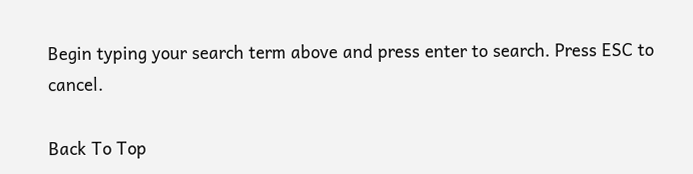Begin typing your search term above and press enter to search. Press ESC to cancel.

Back To Top